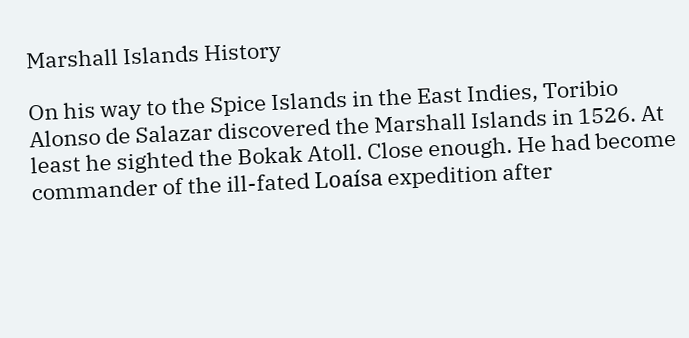Marshall Islands History

On his way to the Spice Islands in the East Indies, Toribio Alonso de Salazar discovered the Marshall Islands in 1526. At least he sighted the Bokak Atoll. Close enough. He had become commander of the ill-fated Loaísa expedition after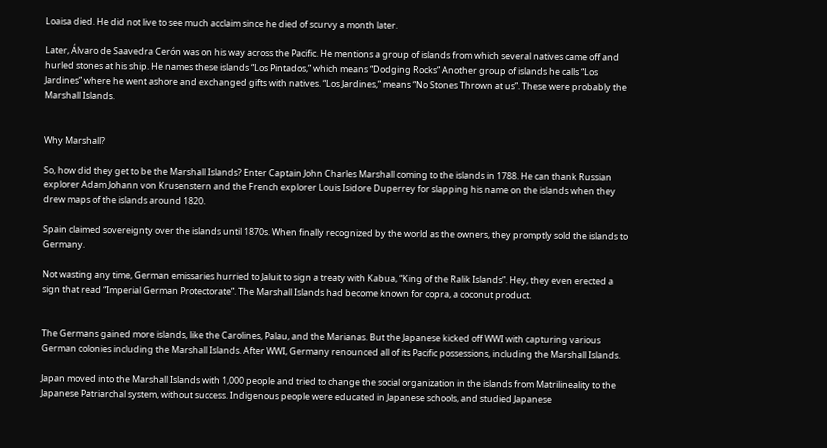Loaisa died. He did not live to see much acclaim since he died of scurvy a month later.

Later, Álvaro de Saavedra Cerón was on his way across the Pacific. He mentions a group of islands from which several natives came off and hurled stones at his ship. He names these islands “Los Pintados,” which means “Dodging Rocks” Another group of islands he calls “Los Jardines” where he went ashore and exchanged gifts with natives. “Los Jardines,” means “No Stones Thrown at us”. These were probably the Marshall Islands.


Why Marshall?

So, how did they get to be the Marshall Islands? Enter Captain John Charles Marshall coming to the islands in 1788. He can thank Russian explorer Adam Johann von Krusenstern and the French explorer Louis Isidore Duperrey for slapping his name on the islands when they drew maps of the islands around 1820.

Spain claimed sovereignty over the islands until 1870s. When finally recognized by the world as the owners, they promptly sold the islands to Germany.

Not wasting any time, German emissaries hurried to Jaluit to sign a treaty with Kabua, “King of the Ralik Islands”. Hey, they even erected a sign that read “Imperial German Protectorate”. The Marshall Islands had become known for copra, a coconut product.


The Germans gained more islands, like the Carolines, Palau, and the Marianas. But the Japanese kicked off WWI with capturing various German colonies including the Marshall Islands. After WWI, Germany renounced all of its Pacific possessions, including the Marshall Islands.

Japan moved into the Marshall Islands with 1,000 people and tried to change the social organization in the islands from Matrilineality to the Japanese Patriarchal system, without success. Indigenous people were educated in Japanese schools, and studied Japanese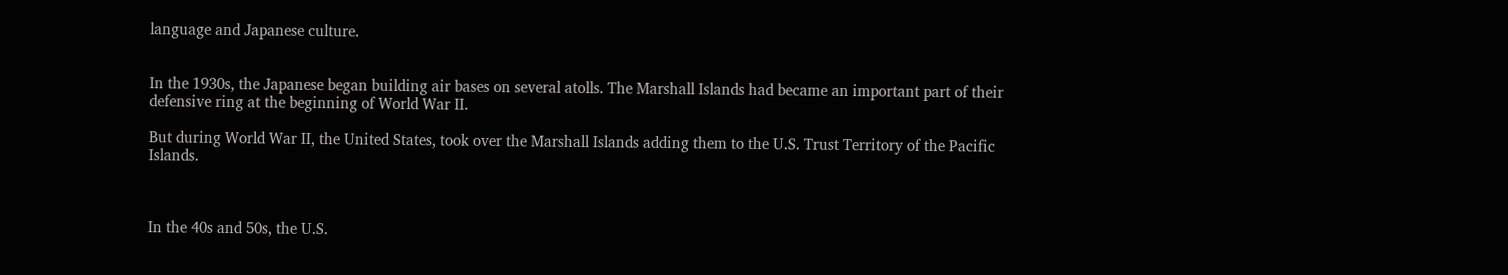language and Japanese culture.


In the 1930s, the Japanese began building air bases on several atolls. The Marshall Islands had became an important part of their defensive ring at the beginning of World War II.

But during World War II, the United States, took over the Marshall Islands adding them to the U.S. Trust Territory of the Pacific Islands.



In the 40s and 50s, the U.S.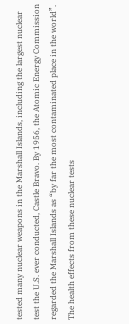tested many nuclear weapons in the Marshall Islands, including the largest nuclear test the U.S. ever conducted, Castle Bravo. By 1956, the Atomic Energy Commission regarded the Marshall Islands as “by far the most contaminated place in the world”. The health effects from these nuclear tests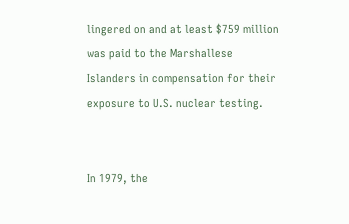lingered on and at least $759 million was paid to the Marshallese Islanders in compensation for their exposure to U.S. nuclear testing.


In 1979, the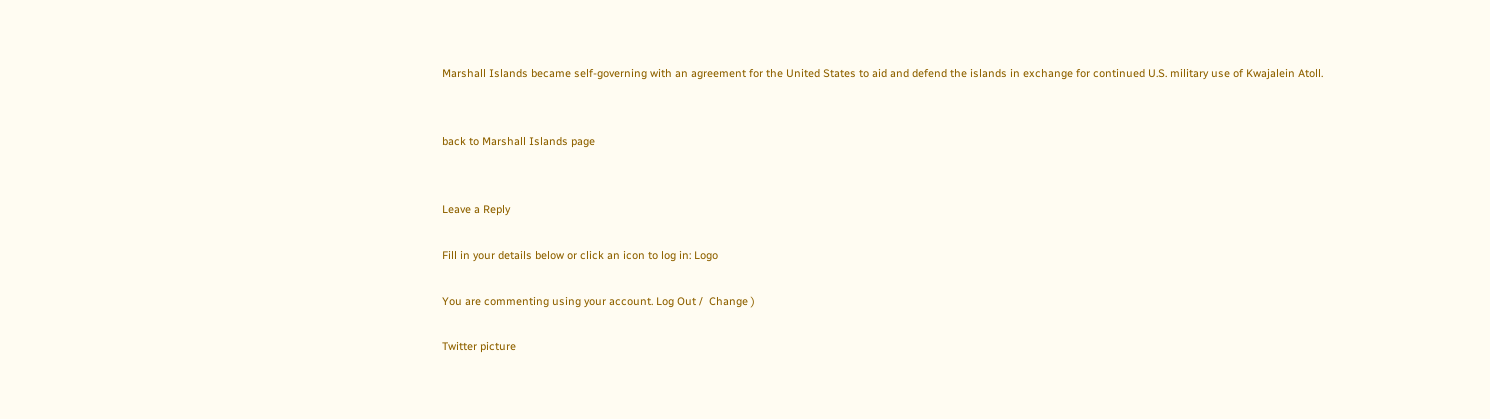Marshall Islands became self-governing with an agreement for the United States to aid and defend the islands in exchange for continued U.S. military use of Kwajalein Atoll.


back to Marshall Islands page


Leave a Reply

Fill in your details below or click an icon to log in: Logo

You are commenting using your account. Log Out /  Change )

Twitter picture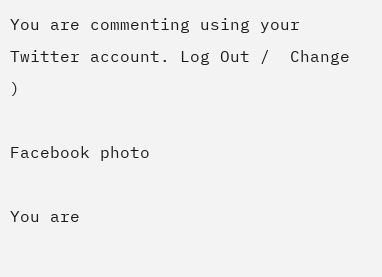You are commenting using your Twitter account. Log Out /  Change )

Facebook photo

You are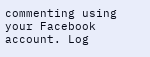commenting using your Facebook account. Log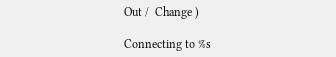Out /  Change )

Connecting to %s